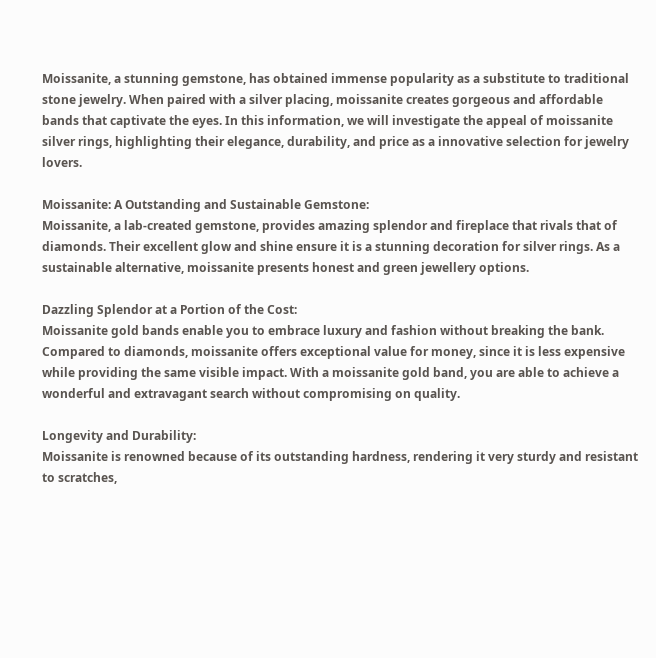Moissanite, a stunning gemstone, has obtained immense popularity as a substitute to traditional stone jewelry. When paired with a silver placing, moissanite creates gorgeous and affordable bands that captivate the eyes. In this information, we will investigate the appeal of moissanite silver rings, highlighting their elegance, durability, and price as a innovative selection for jewelry lovers.

Moissanite: A Outstanding and Sustainable Gemstone:
Moissanite, a lab-created gemstone, provides amazing splendor and fireplace that rivals that of diamonds. Their excellent glow and shine ensure it is a stunning decoration for silver rings. As a sustainable alternative, moissanite presents honest and green jewellery options.

Dazzling Splendor at a Portion of the Cost:
Moissanite gold bands enable you to embrace luxury and fashion without breaking the bank. Compared to diamonds, moissanite offers exceptional value for money, since it is less expensive while providing the same visible impact. With a moissanite gold band, you are able to achieve a wonderful and extravagant search without compromising on quality.

Longevity and Durability:
Moissanite is renowned because of its outstanding hardness, rendering it very sturdy and resistant to scratches,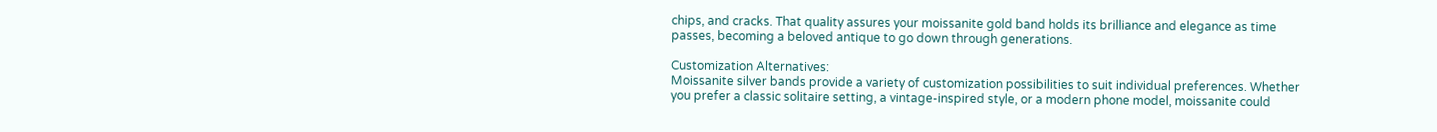chips, and cracks. That quality assures your moissanite gold band holds its brilliance and elegance as time passes, becoming a beloved antique to go down through generations.

Customization Alternatives:
Moissanite silver bands provide a variety of customization possibilities to suit individual preferences. Whether you prefer a classic solitaire setting, a vintage-inspired style, or a modern phone model, moissanite could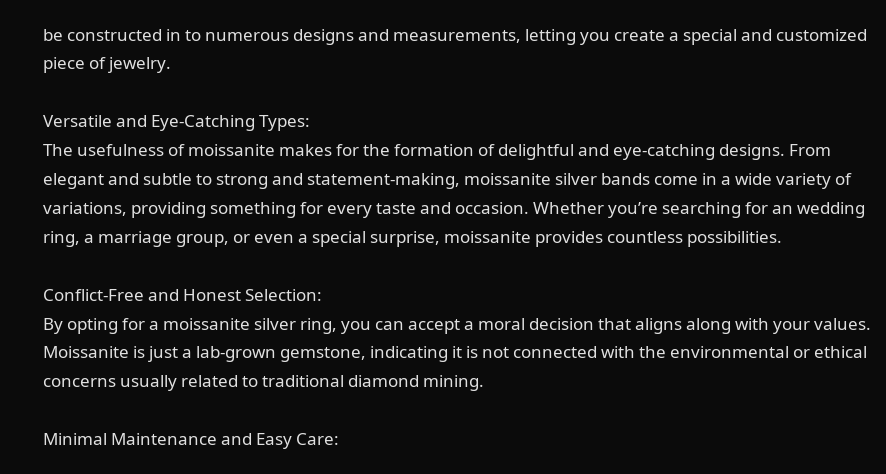be constructed in to numerous designs and measurements, letting you create a special and customized piece of jewelry.

Versatile and Eye-Catching Types:
The usefulness of moissanite makes for the formation of delightful and eye-catching designs. From elegant and subtle to strong and statement-making, moissanite silver bands come in a wide variety of variations, providing something for every taste and occasion. Whether you’re searching for an wedding ring, a marriage group, or even a special surprise, moissanite provides countless possibilities.

Conflict-Free and Honest Selection:
By opting for a moissanite silver ring, you can accept a moral decision that aligns along with your values. Moissanite is just a lab-grown gemstone, indicating it is not connected with the environmental or ethical concerns usually related to traditional diamond mining.

Minimal Maintenance and Easy Care: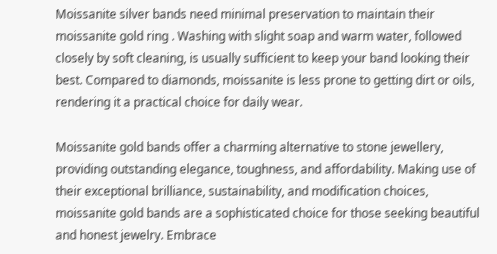Moissanite silver bands need minimal preservation to maintain their moissanite gold ring . Washing with slight soap and warm water, followed closely by soft cleaning, is usually sufficient to keep your band looking their best. Compared to diamonds, moissanite is less prone to getting dirt or oils, rendering it a practical choice for daily wear.

Moissanite gold bands offer a charming alternative to stone jewellery, providing outstanding elegance, toughness, and affordability. Making use of their exceptional brilliance, sustainability, and modification choices, moissanite gold bands are a sophisticated choice for those seeking beautiful and honest jewelry. Embrace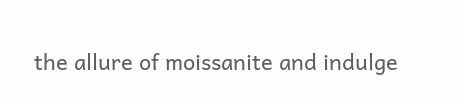the allure of moissanite and indulge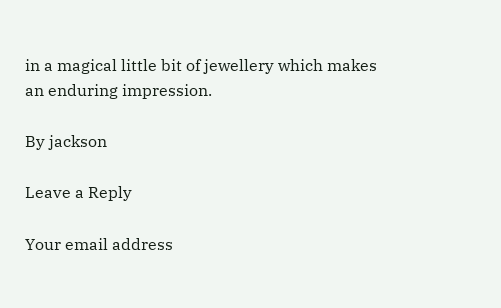in a magical little bit of jewellery which makes an enduring impression.

By jackson

Leave a Reply

Your email address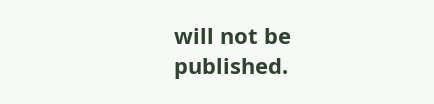will not be published.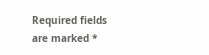Required fields are marked *